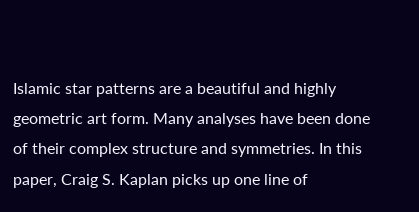Islamic star patterns are a beautiful and highly geometric art form. Many analyses have been done of their complex structure and symmetries. In this paper, Craig S. Kaplan picks up one line of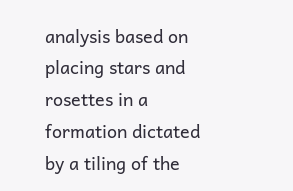analysis based on placing stars and rosettes in a formation dictated by a tiling of the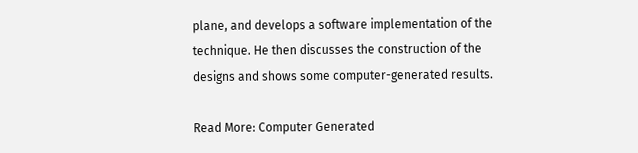plane, and develops a software implementation of the technique. He then discusses the construction of the designs and shows some computer-generated results.

Read More: Computer Generated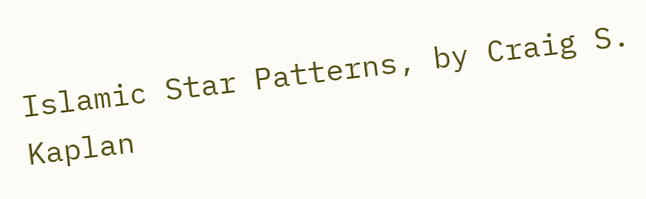Islamic Star Patterns, by Craig S. Kaplan